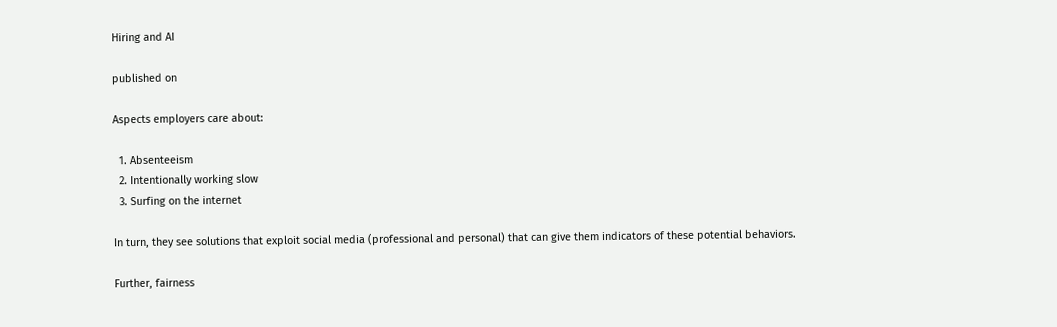Hiring and AI

published on

Aspects employers care about:

  1. Absenteeism
  2. Intentionally working slow
  3. Surfing on the internet

In turn, they see solutions that exploit social media (professional and personal) that can give them indicators of these potential behaviors.

Further, fairness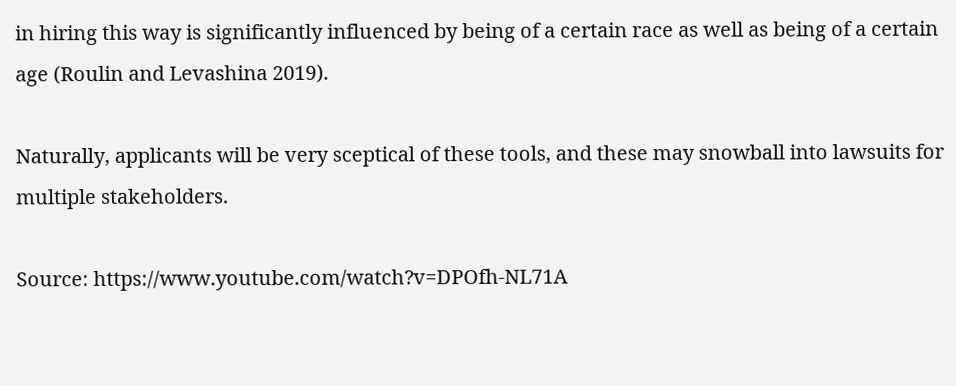in hiring this way is significantly influenced by being of a certain race as well as being of a certain age (Roulin and Levashina 2019).

Naturally, applicants will be very sceptical of these tools, and these may snowball into lawsuits for multiple stakeholders.

Source: https://www.youtube.com/watch?v=DPOfh-NL71A